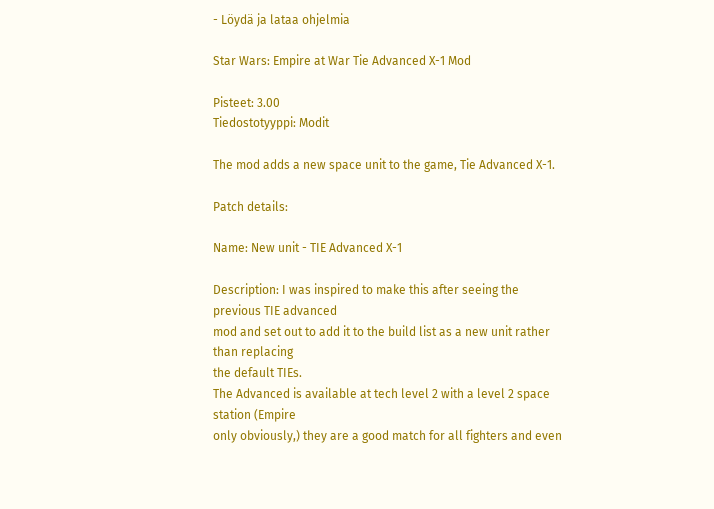- Löydä ja lataa ohjelmia

Star Wars: Empire at War Tie Advanced X-1 Mod

Pisteet: 3.00
Tiedostotyyppi: Modit

The mod adds a new space unit to the game, Tie Advanced X-1.

Patch details:

Name: New unit - TIE Advanced X-1

Description: I was inspired to make this after seeing the previous TIE advanced
mod and set out to add it to the build list as a new unit rather than replacing
the default TIEs.
The Advanced is available at tech level 2 with a level 2 space station (Empire
only obviously,) they are a good match for all fighters and even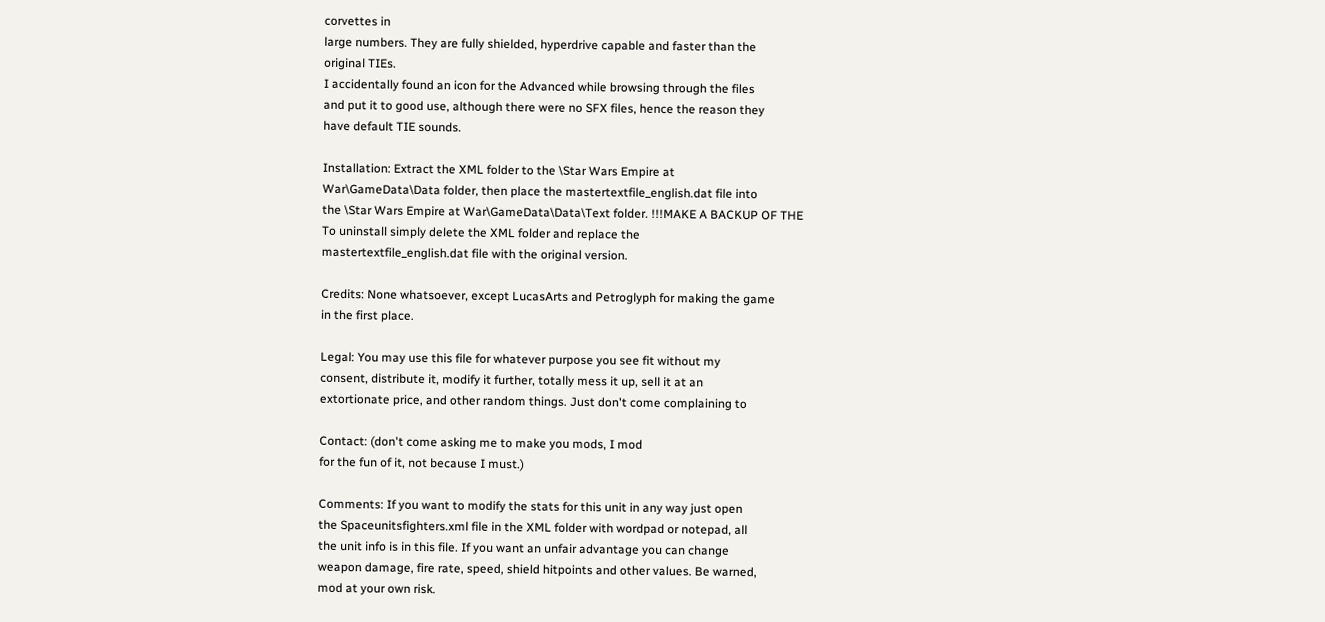corvettes in
large numbers. They are fully shielded, hyperdrive capable and faster than the
original TIEs.
I accidentally found an icon for the Advanced while browsing through the files
and put it to good use, although there were no SFX files, hence the reason they
have default TIE sounds.

Installation: Extract the XML folder to the \Star Wars Empire at
War\GameData\Data folder, then place the mastertextfile_english.dat file into
the \Star Wars Empire at War\GameData\Data\Text folder. !!!MAKE A BACKUP OF THE
To uninstall simply delete the XML folder and replace the
mastertextfile_english.dat file with the original version.

Credits: None whatsoever, except LucasArts and Petroglyph for making the game
in the first place.

Legal: You may use this file for whatever purpose you see fit without my
consent, distribute it, modify it further, totally mess it up, sell it at an
extortionate price, and other random things. Just don't come complaining to

Contact: (don't come asking me to make you mods, I mod
for the fun of it, not because I must.)

Comments: If you want to modify the stats for this unit in any way just open
the Spaceunitsfighters.xml file in the XML folder with wordpad or notepad, all
the unit info is in this file. If you want an unfair advantage you can change
weapon damage, fire rate, speed, shield hitpoints and other values. Be warned,
mod at your own risk.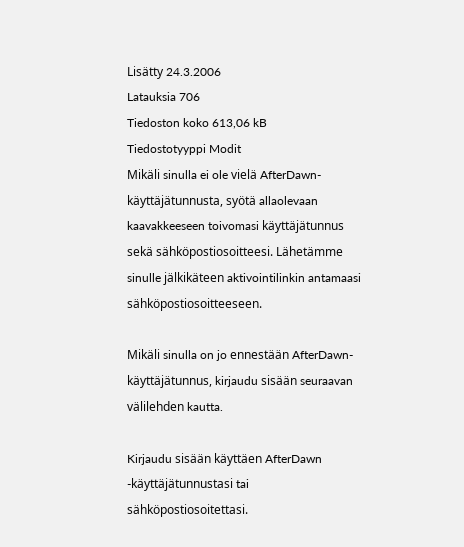Lisätty 24.3.2006
Latauksia 706
Tiedoston koko 613,06 kB
Tiedostotyyppi Modit
Mikäli sinulla ei ole vielä AfterDawn-käyttäjätunnusta, syötä allaolevaan kaavakkeeseen toivomasi käyttäjätunnus sekä sähköpostiosoitteesi. Lähetämme sinulle jälkikäteen aktivointilinkin antamaasi sähköpostiosoitteeseen.

Mikäli sinulla on jo ennestään AfterDawn-käyttäjätunnus, kirjaudu sisään seuraavan välilehden kautta.

Kirjaudu sisään käyttäen AfterDawn -käyttäjätunnustasi tai sähköpostiosoitettasi.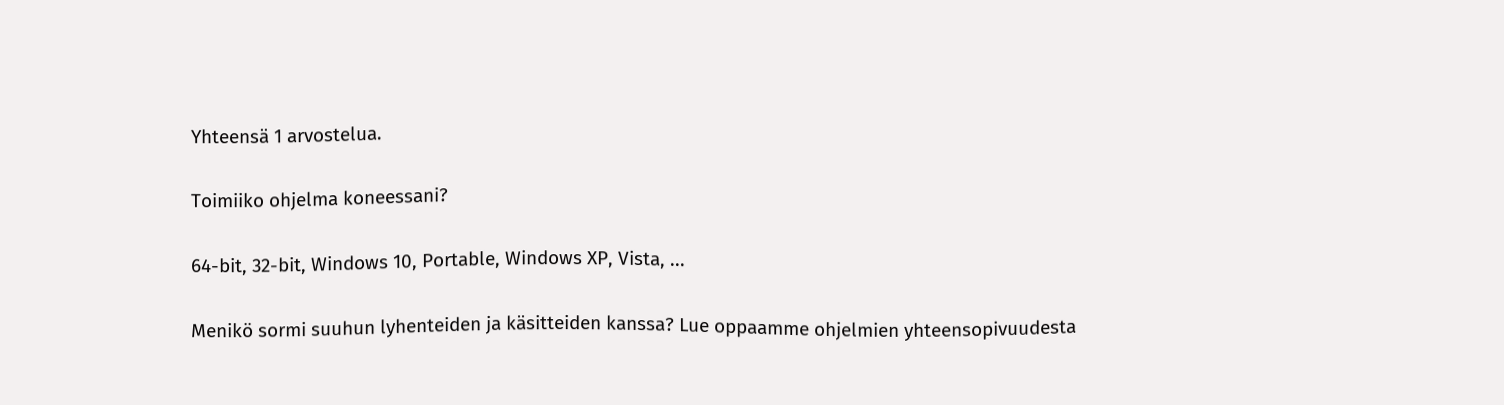Yhteensä 1 arvostelua.

Toimiiko ohjelma koneessani?

64-bit, 32-bit, Windows 10, Portable, Windows XP, Vista, ...

Menikö sormi suuhun lyhenteiden ja käsitteiden kanssa? Lue oppaamme ohjelmien yhteensopivuudesta